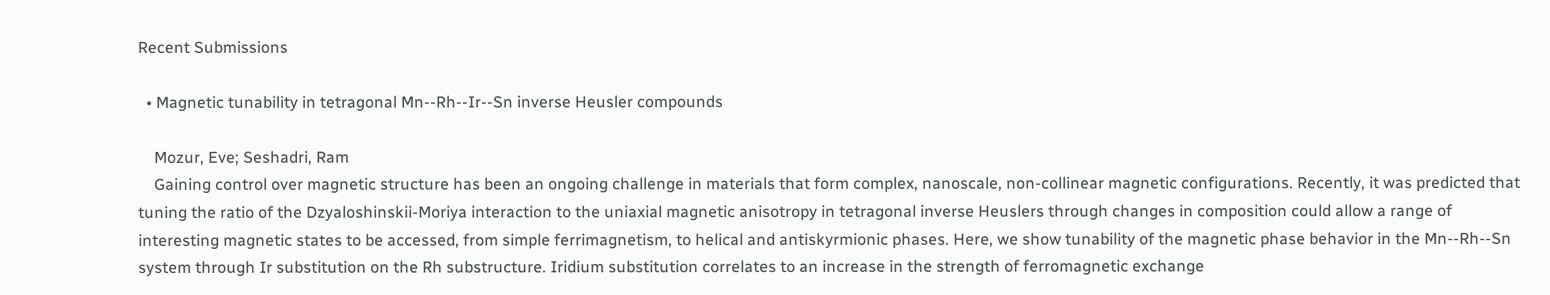Recent Submissions

  • Magnetic tunability in tetragonal Mn--Rh--Ir--Sn inverse Heusler compounds

    Mozur, Eve; Seshadri, Ram
    Gaining control over magnetic structure has been an ongoing challenge in materials that form complex, nanoscale, non-collinear magnetic configurations. Recently, it was predicted that tuning the ratio of the Dzyaloshinskii-Moriya interaction to the uniaxial magnetic anisotropy in tetragonal inverse Heuslers through changes in composition could allow a range of interesting magnetic states to be accessed, from simple ferrimagnetism, to helical and antiskyrmionic phases. Here, we show tunability of the magnetic phase behavior in the Mn--Rh--Sn system through Ir substitution on the Rh substructure. Iridium substitution correlates to an increase in the strength of ferromagnetic exchange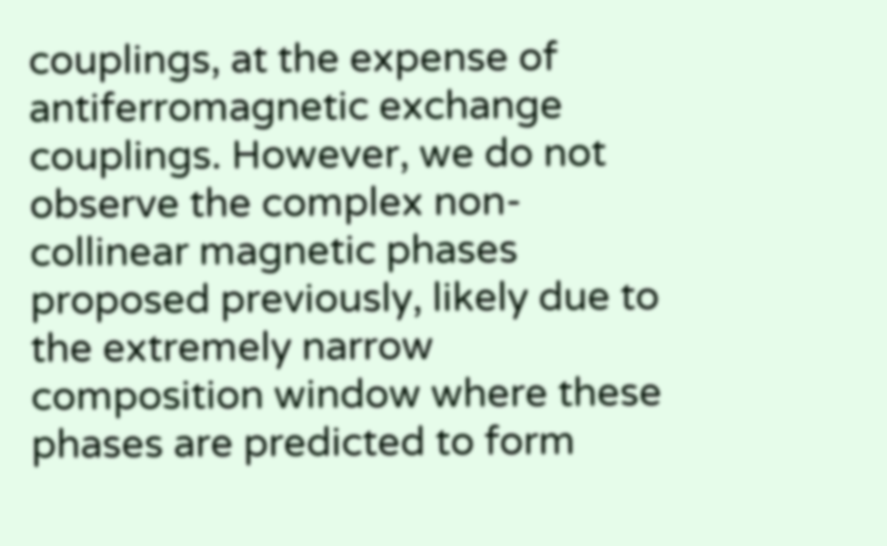couplings, at the expense of antiferromagnetic exchange couplings. However, we do not observe the complex non-collinear magnetic phases proposed previously, likely due to the extremely narrow composition window where these phases are predicted to form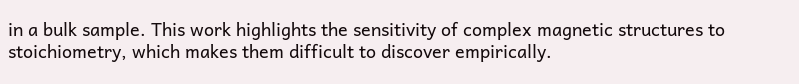in a bulk sample. This work highlights the sensitivity of complex magnetic structures to stoichiometry, which makes them difficult to discover empirically.